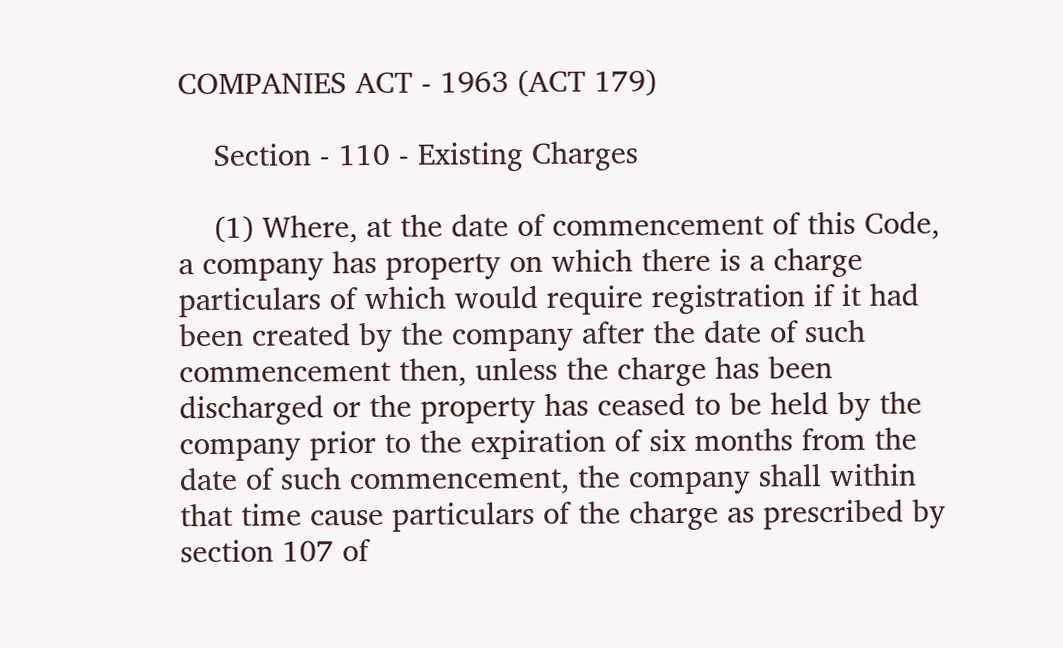COMPANIES ACT - 1963 (ACT 179)

    Section - 110 - Existing Charges

    (1) Where, at the date of commencement of this Code, a company has property on which there is a charge particulars of which would require registration if it had been created by the company after the date of such commencement then, unless the charge has been discharged or the property has ceased to be held by the company prior to the expiration of six months from the date of such commencement, the company shall within that time cause particulars of the charge as prescribed by section 107 of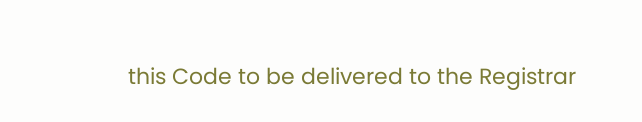this Code to be delivered to the Registrar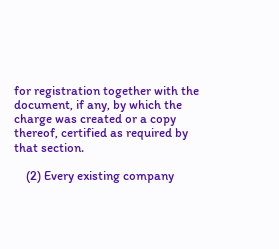for registration together with the document, if any, by which the charge was created or a copy thereof, certified as required by that section.

    (2) Every existing company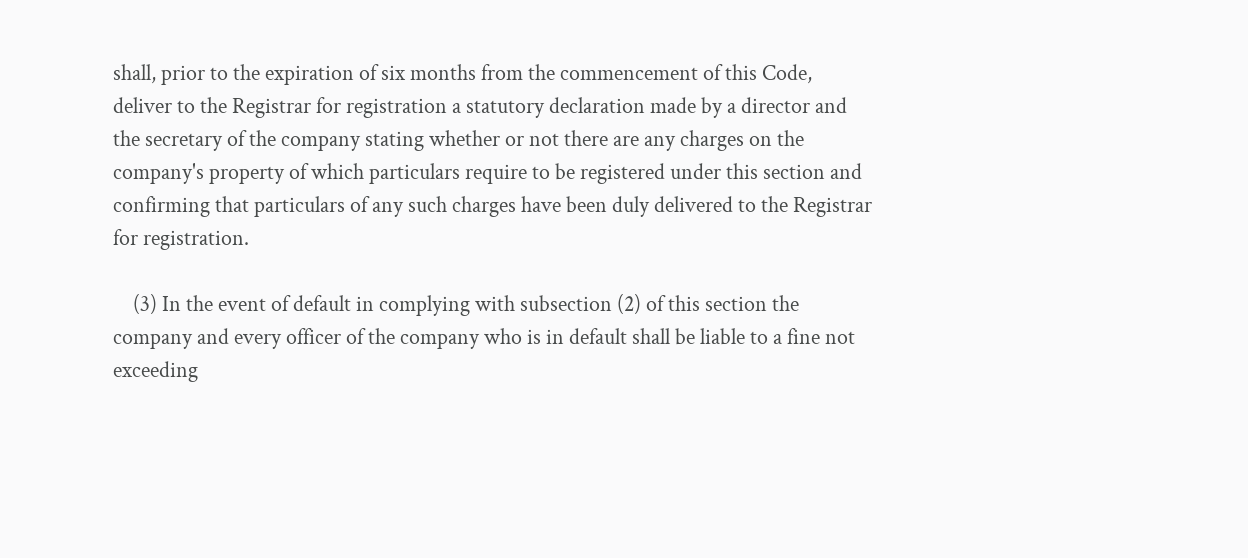shall, prior to the expiration of six months from the commencement of this Code, deliver to the Registrar for registration a statutory declaration made by a director and the secretary of the company stating whether or not there are any charges on the company's property of which particulars require to be registered under this section and confirming that particulars of any such charges have been duly delivered to the Registrar for registration.

    (3) In the event of default in complying with subsection (2) of this section the company and every officer of the company who is in default shall be liable to a fine not exceeding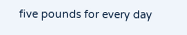five pounds for every day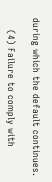during which the default continues.

    (4) Failure to comply with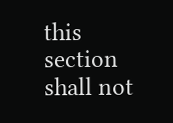this section shall not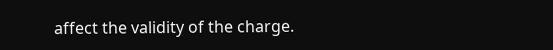affect the validity of the charge.